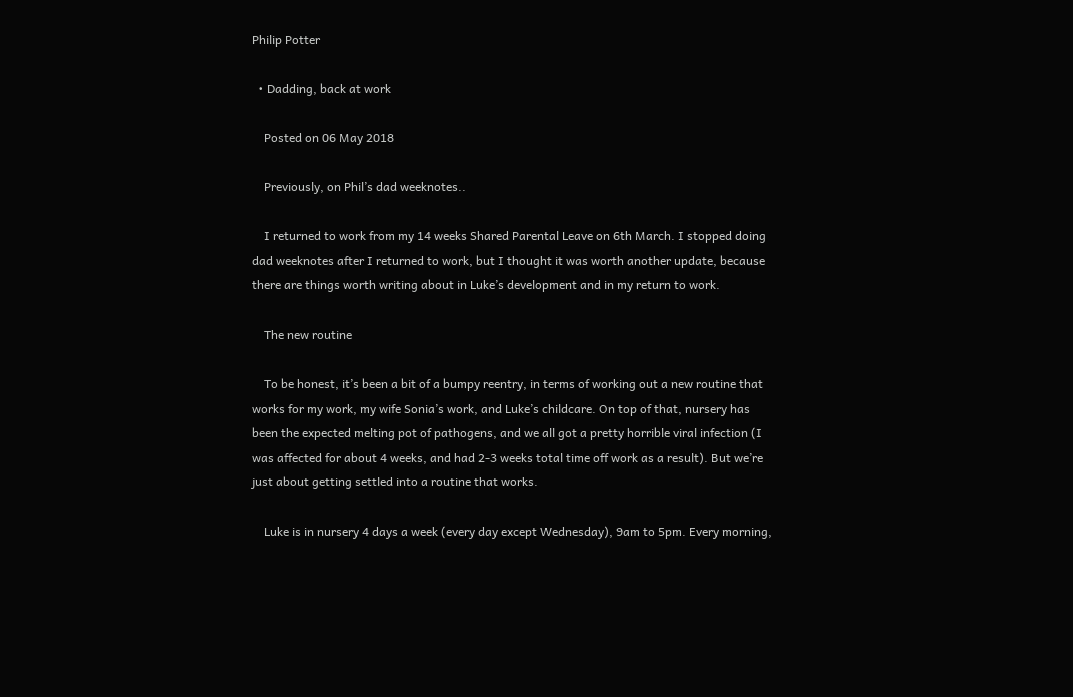Philip Potter

  • Dadding, back at work

    Posted on 06 May 2018

    Previously, on Phil’s dad weeknotes..

    I returned to work from my 14 weeks Shared Parental Leave on 6th March. I stopped doing dad weeknotes after I returned to work, but I thought it was worth another update, because there are things worth writing about in Luke’s development and in my return to work.

    The new routine

    To be honest, it’s been a bit of a bumpy reentry, in terms of working out a new routine that works for my work, my wife Sonia’s work, and Luke’s childcare. On top of that, nursery has been the expected melting pot of pathogens, and we all got a pretty horrible viral infection (I was affected for about 4 weeks, and had 2-3 weeks total time off work as a result). But we’re just about getting settled into a routine that works.

    Luke is in nursery 4 days a week (every day except Wednesday), 9am to 5pm. Every morning,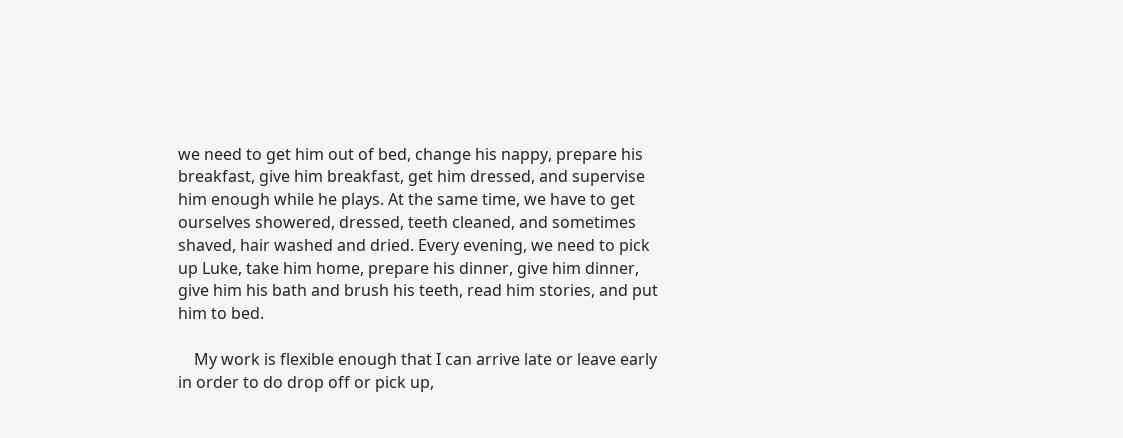we need to get him out of bed, change his nappy, prepare his breakfast, give him breakfast, get him dressed, and supervise him enough while he plays. At the same time, we have to get ourselves showered, dressed, teeth cleaned, and sometimes shaved, hair washed and dried. Every evening, we need to pick up Luke, take him home, prepare his dinner, give him dinner, give him his bath and brush his teeth, read him stories, and put him to bed.

    My work is flexible enough that I can arrive late or leave early in order to do drop off or pick up,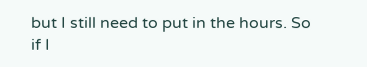but I still need to put in the hours. So if I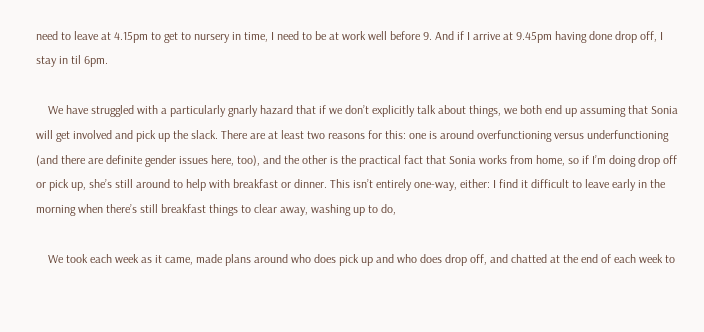need to leave at 4.15pm to get to nursery in time, I need to be at work well before 9. And if I arrive at 9.45pm having done drop off, I stay in til 6pm.

    We have struggled with a particularly gnarly hazard that if we don’t explicitly talk about things, we both end up assuming that Sonia will get involved and pick up the slack. There are at least two reasons for this: one is around overfunctioning versus underfunctioning (and there are definite gender issues here, too), and the other is the practical fact that Sonia works from home, so if I’m doing drop off or pick up, she’s still around to help with breakfast or dinner. This isn’t entirely one-way, either: I find it difficult to leave early in the morning when there’s still breakfast things to clear away, washing up to do,

    We took each week as it came, made plans around who does pick up and who does drop off, and chatted at the end of each week to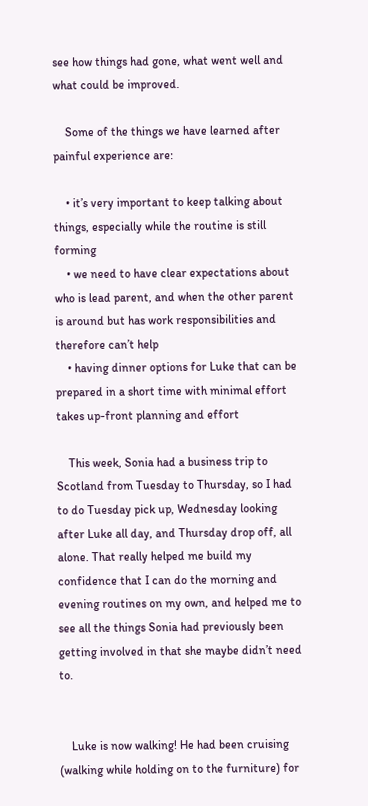see how things had gone, what went well and what could be improved.

    Some of the things we have learned after painful experience are:

    • it’s very important to keep talking about things, especially while the routine is still forming
    • we need to have clear expectations about who is lead parent, and when the other parent is around but has work responsibilities and therefore can’t help
    • having dinner options for Luke that can be prepared in a short time with minimal effort takes up-front planning and effort

    This week, Sonia had a business trip to Scotland from Tuesday to Thursday, so I had to do Tuesday pick up, Wednesday looking after Luke all day, and Thursday drop off, all alone. That really helped me build my confidence that I can do the morning and evening routines on my own, and helped me to see all the things Sonia had previously been getting involved in that she maybe didn’t need to.


    Luke is now walking! He had been cruising (walking while holding on to the furniture) for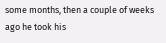some months, then a couple of weeks ago he took his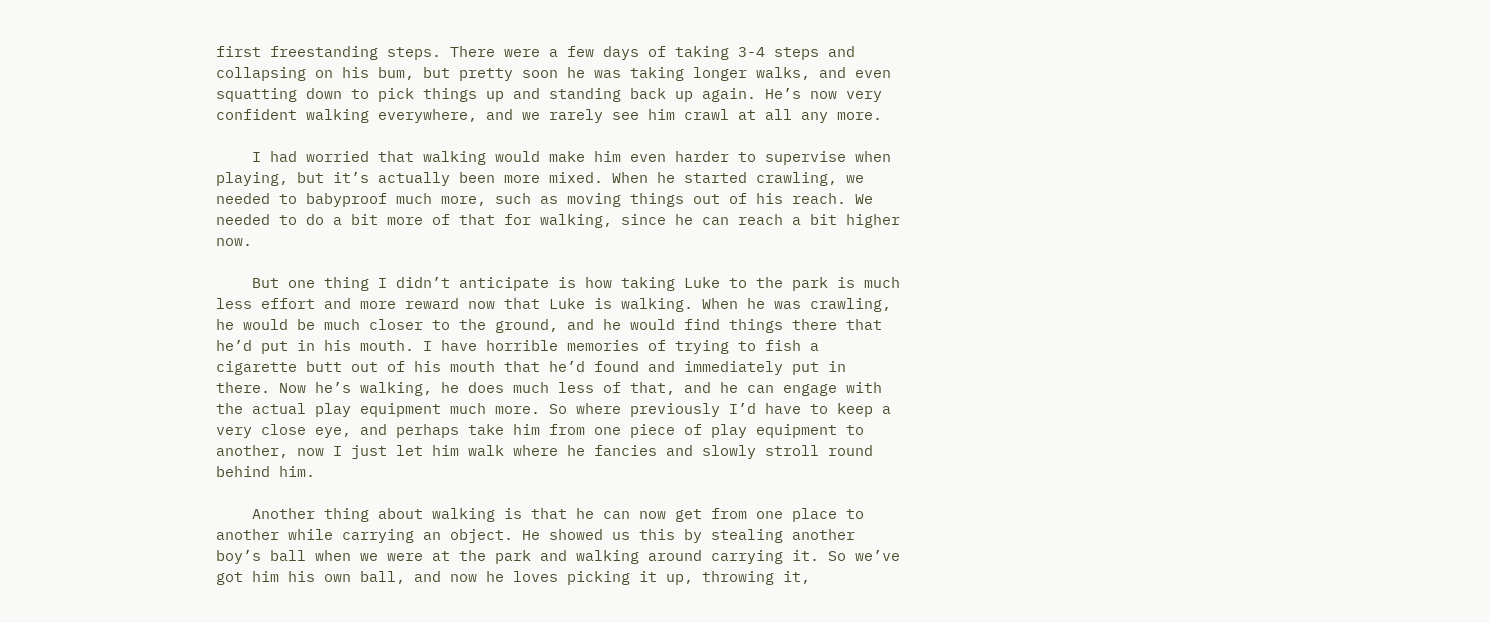first freestanding steps. There were a few days of taking 3-4 steps and collapsing on his bum, but pretty soon he was taking longer walks, and even squatting down to pick things up and standing back up again. He’s now very confident walking everywhere, and we rarely see him crawl at all any more.

    I had worried that walking would make him even harder to supervise when playing, but it’s actually been more mixed. When he started crawling, we needed to babyproof much more, such as moving things out of his reach. We needed to do a bit more of that for walking, since he can reach a bit higher now.

    But one thing I didn’t anticipate is how taking Luke to the park is much less effort and more reward now that Luke is walking. When he was crawling, he would be much closer to the ground, and he would find things there that he’d put in his mouth. I have horrible memories of trying to fish a cigarette butt out of his mouth that he’d found and immediately put in there. Now he’s walking, he does much less of that, and he can engage with the actual play equipment much more. So where previously I’d have to keep a very close eye, and perhaps take him from one piece of play equipment to another, now I just let him walk where he fancies and slowly stroll round behind him.

    Another thing about walking is that he can now get from one place to another while carrying an object. He showed us this by stealing another boy’s ball when we were at the park and walking around carrying it. So we’ve got him his own ball, and now he loves picking it up, throwing it,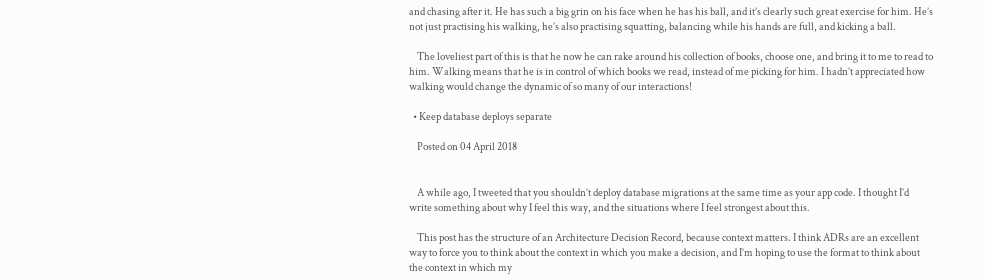and chasing after it. He has such a big grin on his face when he has his ball, and it’s clearly such great exercise for him. He’s not just practising his walking, he’s also practising squatting, balancing while his hands are full, and kicking a ball.

    The loveliest part of this is that he now he can rake around his collection of books, choose one, and bring it to me to read to him. Walking means that he is in control of which books we read, instead of me picking for him. I hadn’t appreciated how walking would change the dynamic of so many of our interactions!

  • Keep database deploys separate

    Posted on 04 April 2018


    A while ago, I tweeted that you shouldn’t deploy database migrations at the same time as your app code. I thought I’d write something about why I feel this way, and the situations where I feel strongest about this.

    This post has the structure of an Architecture Decision Record, because context matters. I think ADRs are an excellent way to force you to think about the context in which you make a decision, and I’m hoping to use the format to think about the context in which my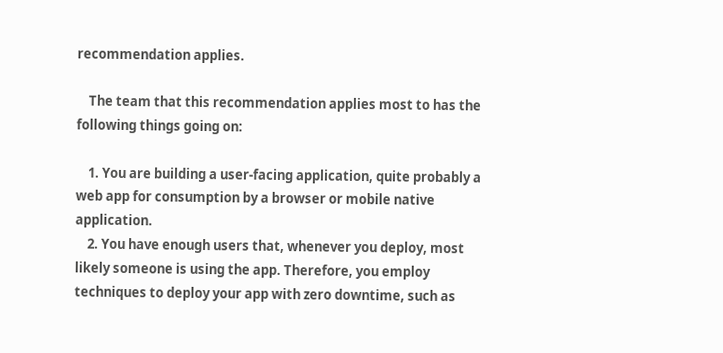recommendation applies.

    The team that this recommendation applies most to has the following things going on:

    1. You are building a user-facing application, quite probably a web app for consumption by a browser or mobile native application.
    2. You have enough users that, whenever you deploy, most likely someone is using the app. Therefore, you employ techniques to deploy your app with zero downtime, such as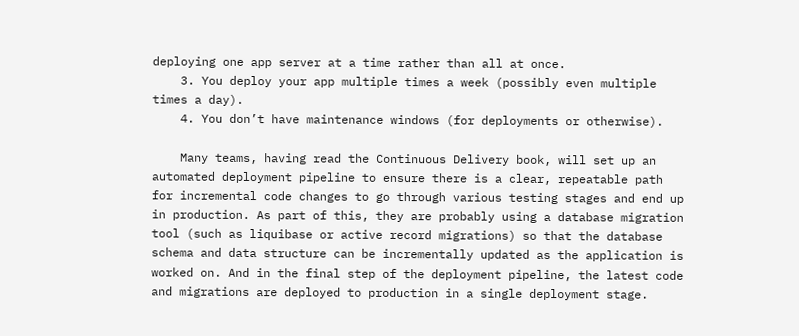deploying one app server at a time rather than all at once.
    3. You deploy your app multiple times a week (possibly even multiple times a day).
    4. You don’t have maintenance windows (for deployments or otherwise).

    Many teams, having read the Continuous Delivery book, will set up an automated deployment pipeline to ensure there is a clear, repeatable path for incremental code changes to go through various testing stages and end up in production. As part of this, they are probably using a database migration tool (such as liquibase or active record migrations) so that the database schema and data structure can be incrementally updated as the application is worked on. And in the final step of the deployment pipeline, the latest code and migrations are deployed to production in a single deployment stage.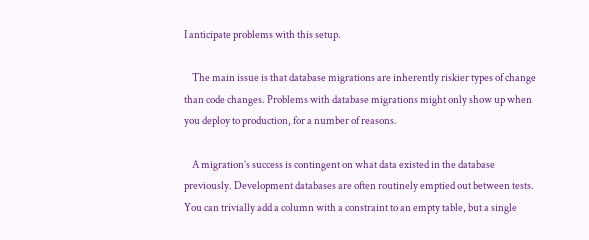I anticipate problems with this setup.

    The main issue is that database migrations are inherently riskier types of change than code changes. Problems with database migrations might only show up when you deploy to production, for a number of reasons.

    A migration’s success is contingent on what data existed in the database previously. Development databases are often routinely emptied out between tests. You can trivially add a column with a constraint to an empty table, but a single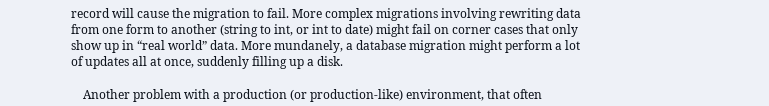record will cause the migration to fail. More complex migrations involving rewriting data from one form to another (string to int, or int to date) might fail on corner cases that only show up in “real world” data. More mundanely, a database migration might perform a lot of updates all at once, suddenly filling up a disk.

    Another problem with a production (or production-like) environment, that often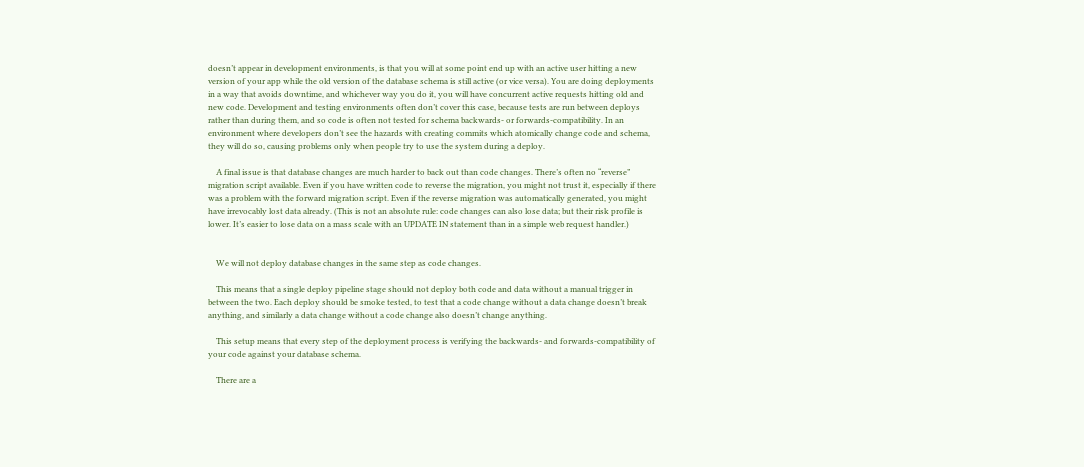doesn’t appear in development environments, is that you will at some point end up with an active user hitting a new version of your app while the old version of the database schema is still active (or vice versa). You are doing deployments in a way that avoids downtime, and whichever way you do it, you will have concurrent active requests hitting old and new code. Development and testing environments often don’t cover this case, because tests are run between deploys rather than during them, and so code is often not tested for schema backwards- or forwards-compatibility. In an environment where developers don’t see the hazards with creating commits which atomically change code and schema, they will do so, causing problems only when people try to use the system during a deploy.

    A final issue is that database changes are much harder to back out than code changes. There’s often no “reverse” migration script available. Even if you have written code to reverse the migration, you might not trust it, especially if there was a problem with the forward migration script. Even if the reverse migration was automatically generated, you might have irrevocably lost data already. (This is not an absolute rule: code changes can also lose data; but their risk profile is lower. It’s easier to lose data on a mass scale with an UPDATE IN statement than in a simple web request handler.)


    We will not deploy database changes in the same step as code changes.

    This means that a single deploy pipeline stage should not deploy both code and data without a manual trigger in between the two. Each deploy should be smoke tested, to test that a code change without a data change doesn’t break anything, and similarly a data change without a code change also doesn’t change anything.

    This setup means that every step of the deployment process is verifying the backwards- and forwards-compatibility of your code against your database schema.

    There are a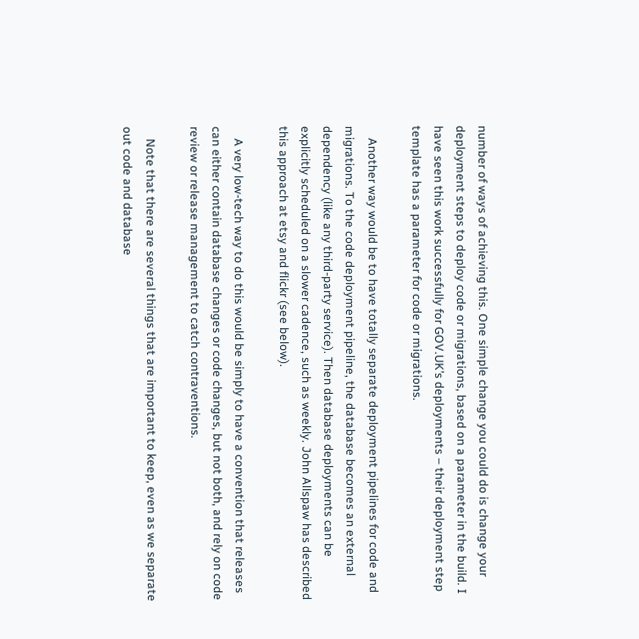number of ways of achieving this. One simple change you could do is change your deployment steps to deploy code or migrations, based on a parameter in the build. I have seen this work successfully for GOV.UK’s deployments – their deployment step template has a parameter for code or migrations.

    Another way would be to have totally separate deployment pipelines for code and migrations. To the code deployment pipeline, the database becomes an external dependency (like any third-party service). Then database deployments can be explicitly scheduled on a slower cadence, such as weekly. John Allspaw has described this approach at etsy and flickr (see below).

    A very low-tech way to do this would be simply to have a convention that releases can either contain database changes or code changes, but not both, and rely on code review or release management to catch contraventions.

    Note that there are several things that are important to keep, even as we separate out code and database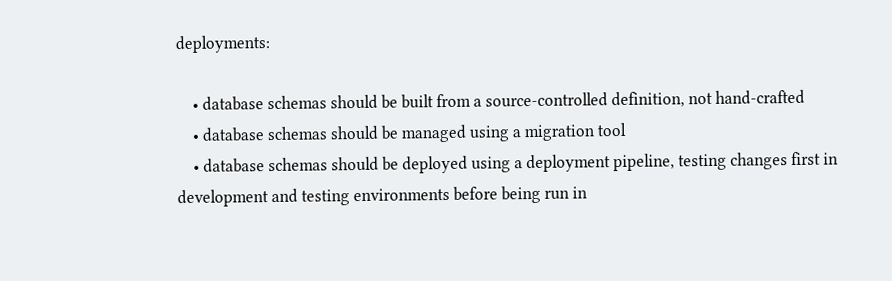deployments:

    • database schemas should be built from a source-controlled definition, not hand-crafted
    • database schemas should be managed using a migration tool
    • database schemas should be deployed using a deployment pipeline, testing changes first in development and testing environments before being run in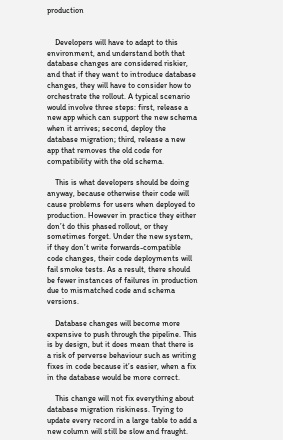production


    Developers will have to adapt to this environment, and understand both that database changes are considered riskier, and that if they want to introduce database changes, they will have to consider how to orchestrate the rollout. A typical scenario would involve three steps: first, release a new app which can support the new schema when it arrives; second, deploy the database migration; third, release a new app that removes the old code for compatibility with the old schema.

    This is what developers should be doing anyway, because otherwise their code will cause problems for users when deployed to production. However in practice they either don’t do this phased rollout, or they sometimes forget. Under the new system, if they don’t write forwards-compatible code changes, their code deployments will fail smoke tests. As a result, there should be fewer instances of failures in production due to mismatched code and schema versions.

    Database changes will become more expensive to push through the pipeline. This is by design, but it does mean that there is a risk of perverse behaviour such as writing fixes in code because it’s easier, when a fix in the database would be more correct.

    This change will not fix everything about database migration riskiness. Trying to update every record in a large table to add a new column will still be slow and fraught.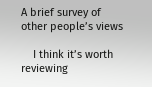A brief survey of other people’s views

    I think it’s worth reviewing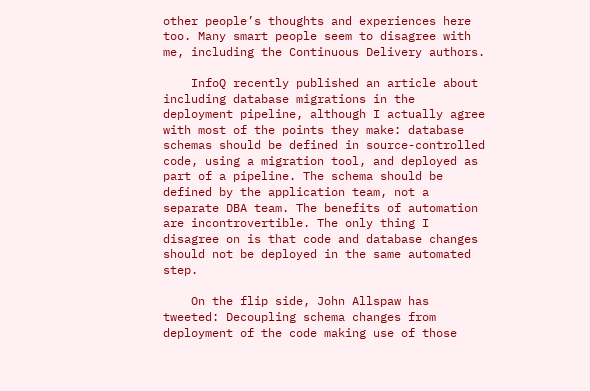other people’s thoughts and experiences here too. Many smart people seem to disagree with me, including the Continuous Delivery authors.

    InfoQ recently published an article about including database migrations in the deployment pipeline, although I actually agree with most of the points they make: database schemas should be defined in source-controlled code, using a migration tool, and deployed as part of a pipeline. The schema should be defined by the application team, not a separate DBA team. The benefits of automation are incontrovertible. The only thing I disagree on is that code and database changes should not be deployed in the same automated step.

    On the flip side, John Allspaw has tweeted: Decoupling schema changes from deployment of the code making use of those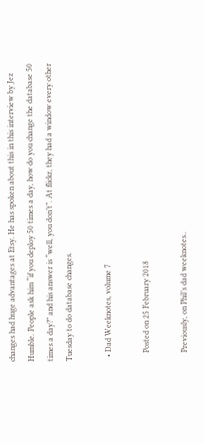changes had huge advantages at Etsy. He has spoken about this in this interview by Jez Humble. People ask him “if you deploy 50 times a day, how do you change the database 50 times a day?” and his answer is “well, you don’t”. At flickr, they had a window every other Tuesday to do database changes.

  • Dad Weeknotes, volume 7

    Posted on 25 February 2018

    Previously, on Phil’s dad weeknotes..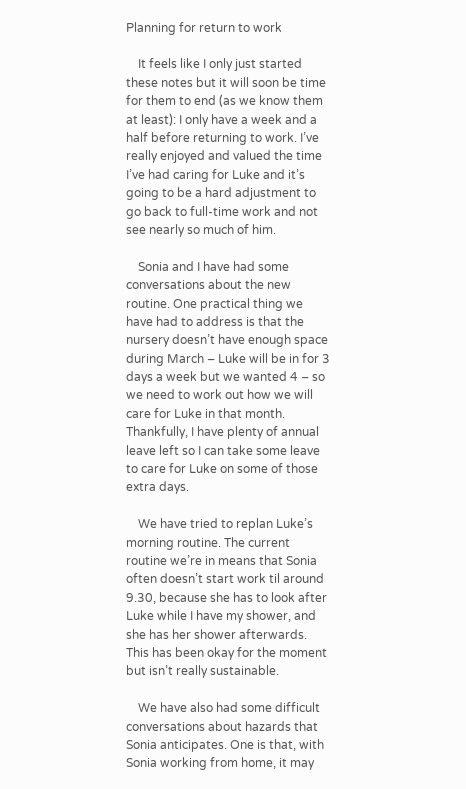Planning for return to work

    It feels like I only just started these notes but it will soon be time for them to end (as we know them at least): I only have a week and a half before returning to work. I’ve really enjoyed and valued the time I’ve had caring for Luke and it’s going to be a hard adjustment to go back to full-time work and not see nearly so much of him.

    Sonia and I have had some conversations about the new routine. One practical thing we have had to address is that the nursery doesn’t have enough space during March – Luke will be in for 3 days a week but we wanted 4 – so we need to work out how we will care for Luke in that month. Thankfully, I have plenty of annual leave left so I can take some leave to care for Luke on some of those extra days.

    We have tried to replan Luke’s morning routine. The current routine we’re in means that Sonia often doesn’t start work til around 9.30, because she has to look after Luke while I have my shower, and she has her shower afterwards. This has been okay for the moment but isn’t really sustainable.

    We have also had some difficult conversations about hazards that Sonia anticipates. One is that, with Sonia working from home, it may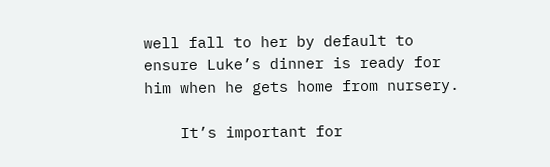well fall to her by default to ensure Luke’s dinner is ready for him when he gets home from nursery.

    It’s important for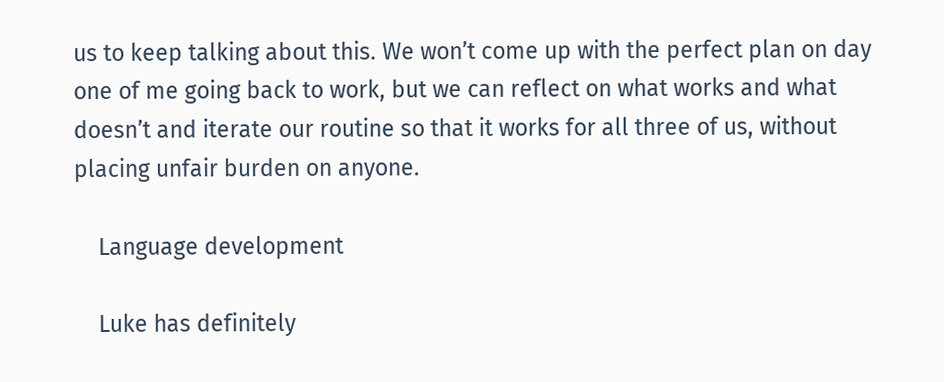us to keep talking about this. We won’t come up with the perfect plan on day one of me going back to work, but we can reflect on what works and what doesn’t and iterate our routine so that it works for all three of us, without placing unfair burden on anyone.

    Language development

    Luke has definitely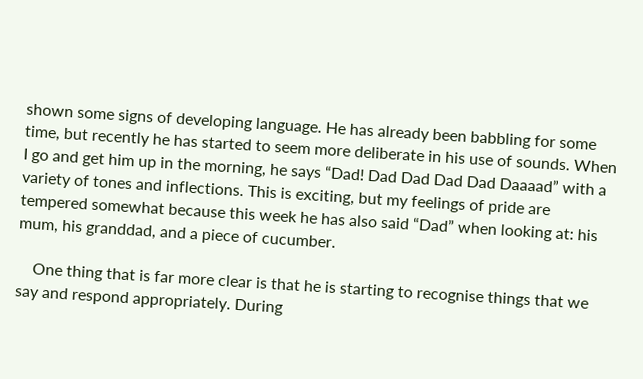shown some signs of developing language. He has already been babbling for some time, but recently he has started to seem more deliberate in his use of sounds. When I go and get him up in the morning, he says “Dad! Dad Dad Dad Dad Daaaad” with a variety of tones and inflections. This is exciting, but my feelings of pride are tempered somewhat because this week he has also said “Dad” when looking at: his mum, his granddad, and a piece of cucumber.

    One thing that is far more clear is that he is starting to recognise things that we say and respond appropriately. During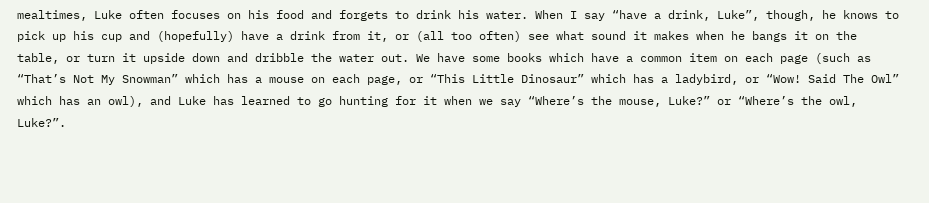mealtimes, Luke often focuses on his food and forgets to drink his water. When I say “have a drink, Luke”, though, he knows to pick up his cup and (hopefully) have a drink from it, or (all too often) see what sound it makes when he bangs it on the table, or turn it upside down and dribble the water out. We have some books which have a common item on each page (such as “That’s Not My Snowman” which has a mouse on each page, or “This Little Dinosaur” which has a ladybird, or “Wow! Said The Owl” which has an owl), and Luke has learned to go hunting for it when we say “Where’s the mouse, Luke?” or “Where’s the owl, Luke?”.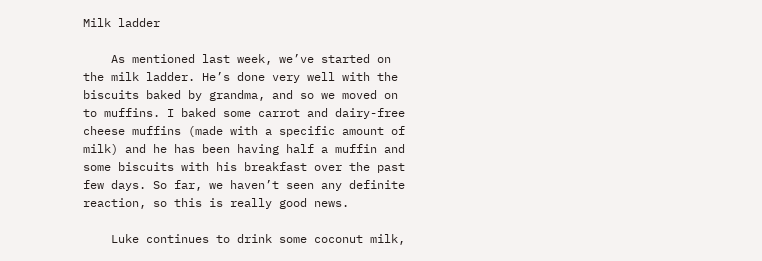Milk ladder

    As mentioned last week, we’ve started on the milk ladder. He’s done very well with the biscuits baked by grandma, and so we moved on to muffins. I baked some carrot and dairy-free cheese muffins (made with a specific amount of milk) and he has been having half a muffin and some biscuits with his breakfast over the past few days. So far, we haven’t seen any definite reaction, so this is really good news.

    Luke continues to drink some coconut milk,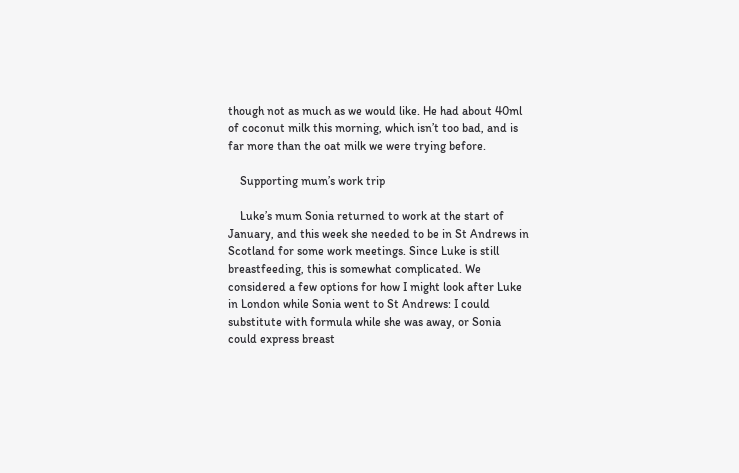though not as much as we would like. He had about 40ml of coconut milk this morning, which isn’t too bad, and is far more than the oat milk we were trying before.

    Supporting mum’s work trip

    Luke’s mum Sonia returned to work at the start of January, and this week she needed to be in St Andrews in Scotland for some work meetings. Since Luke is still breastfeeding, this is somewhat complicated. We considered a few options for how I might look after Luke in London while Sonia went to St Andrews: I could substitute with formula while she was away, or Sonia could express breast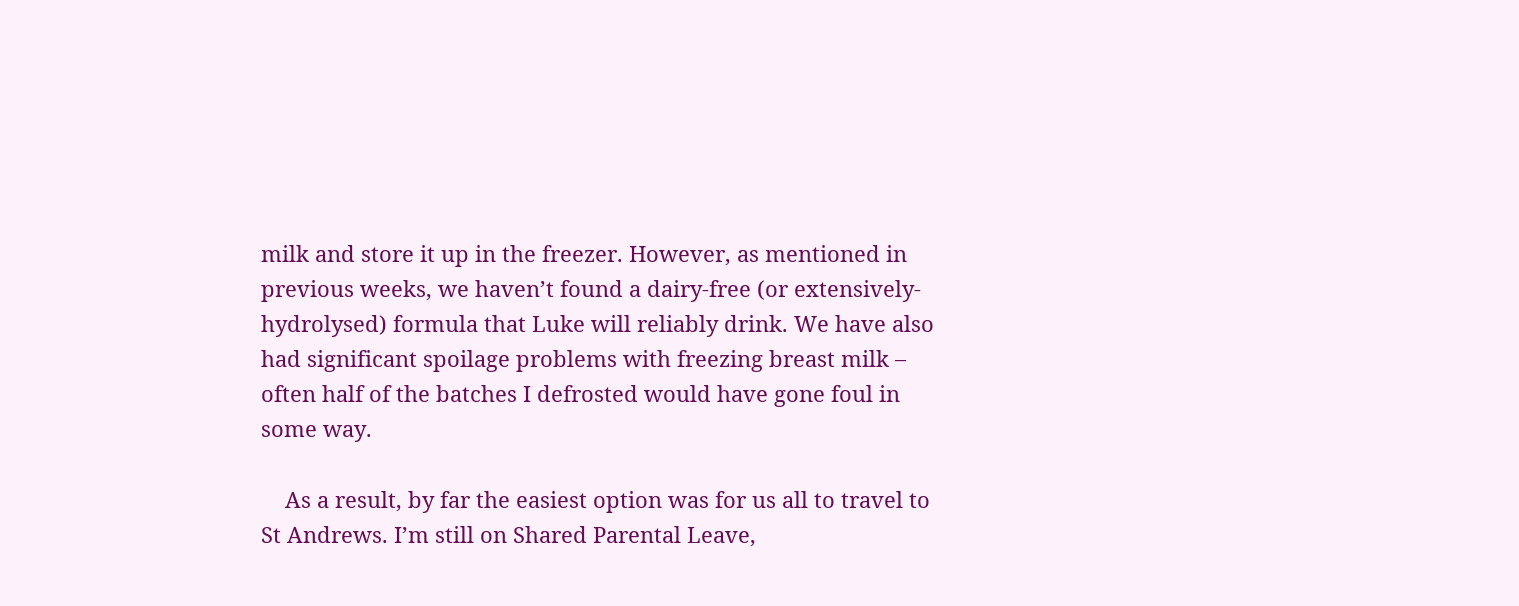milk and store it up in the freezer. However, as mentioned in previous weeks, we haven’t found a dairy-free (or extensively-hydrolysed) formula that Luke will reliably drink. We have also had significant spoilage problems with freezing breast milk – often half of the batches I defrosted would have gone foul in some way.

    As a result, by far the easiest option was for us all to travel to St Andrews. I’m still on Shared Parental Leave,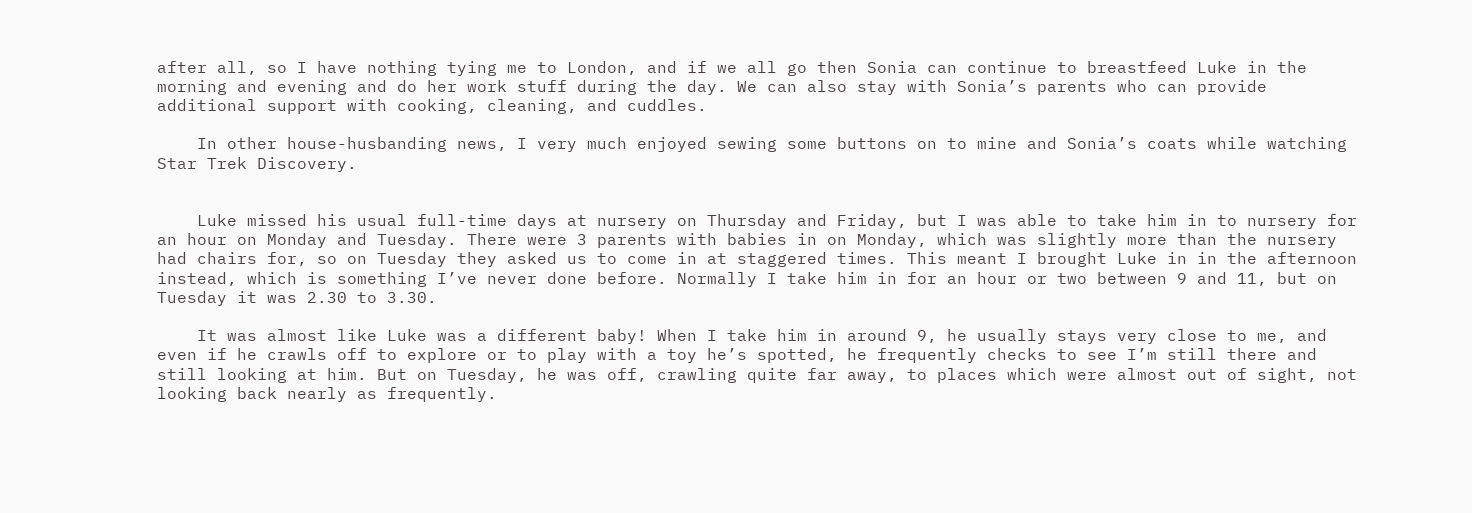after all, so I have nothing tying me to London, and if we all go then Sonia can continue to breastfeed Luke in the morning and evening and do her work stuff during the day. We can also stay with Sonia’s parents who can provide additional support with cooking, cleaning, and cuddles.

    In other house-husbanding news, I very much enjoyed sewing some buttons on to mine and Sonia’s coats while watching Star Trek Discovery.


    Luke missed his usual full-time days at nursery on Thursday and Friday, but I was able to take him in to nursery for an hour on Monday and Tuesday. There were 3 parents with babies in on Monday, which was slightly more than the nursery had chairs for, so on Tuesday they asked us to come in at staggered times. This meant I brought Luke in in the afternoon instead, which is something I’ve never done before. Normally I take him in for an hour or two between 9 and 11, but on Tuesday it was 2.30 to 3.30.

    It was almost like Luke was a different baby! When I take him in around 9, he usually stays very close to me, and even if he crawls off to explore or to play with a toy he’s spotted, he frequently checks to see I’m still there and still looking at him. But on Tuesday, he was off, crawling quite far away, to places which were almost out of sight, not looking back nearly as frequently.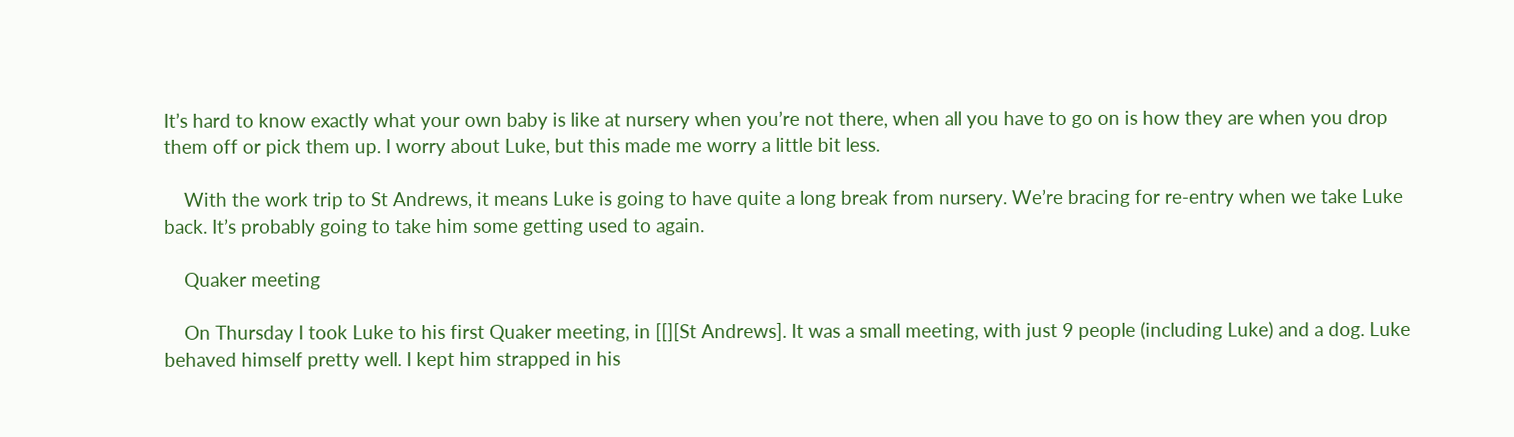It’s hard to know exactly what your own baby is like at nursery when you’re not there, when all you have to go on is how they are when you drop them off or pick them up. I worry about Luke, but this made me worry a little bit less.

    With the work trip to St Andrews, it means Luke is going to have quite a long break from nursery. We’re bracing for re-entry when we take Luke back. It’s probably going to take him some getting used to again.

    Quaker meeting

    On Thursday I took Luke to his first Quaker meeting, in [[][St Andrews]. It was a small meeting, with just 9 people (including Luke) and a dog. Luke behaved himself pretty well. I kept him strapped in his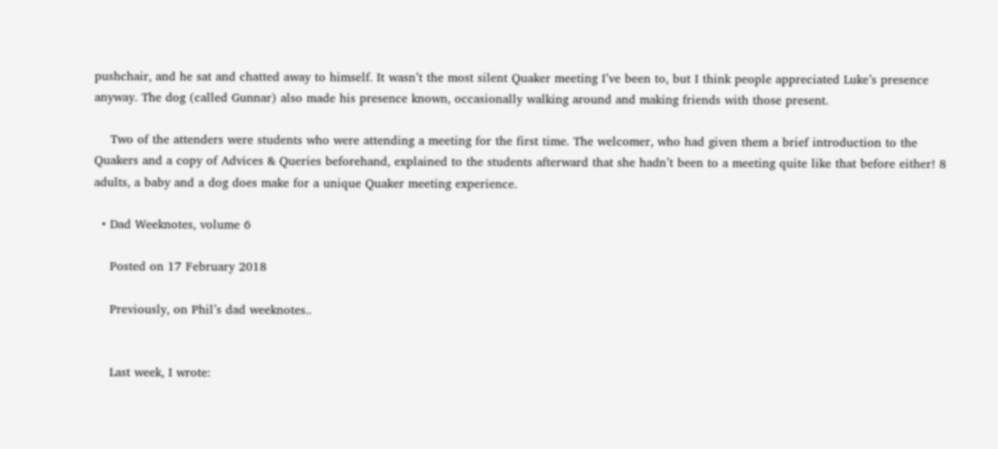pushchair, and he sat and chatted away to himself. It wasn’t the most silent Quaker meeting I’ve been to, but I think people appreciated Luke’s presence anyway. The dog (called Gunnar) also made his presence known, occasionally walking around and making friends with those present.

    Two of the attenders were students who were attending a meeting for the first time. The welcomer, who had given them a brief introduction to the Quakers and a copy of Advices & Queries beforehand, explained to the students afterward that she hadn’t been to a meeting quite like that before either! 8 adults, a baby and a dog does make for a unique Quaker meeting experience.

  • Dad Weeknotes, volume 6

    Posted on 17 February 2018

    Previously, on Phil’s dad weeknotes..


    Last week, I wrote: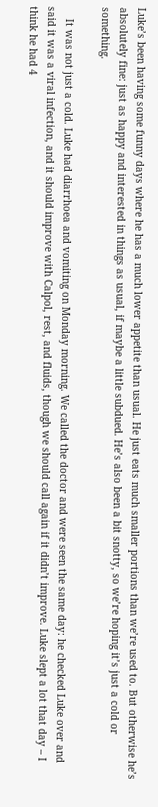Luke’s been having some funny days where he has a much lower appetite than usual. He just eats much smaller portions than we’re used to. But otherwise he’s absolutely fine: just as happy and interested in things as usual, if maybe a little subdued. He’s also been a bit snotty, so we’re hoping it’s just a cold or something.

    It was not just a cold. Luke had diarrhoea and vomiting on Monday morning. We called the doctor and were seen the same day: he checked Luke over and said it was a viral infection, and it should improve with Calpol, rest, and fluids, though we should call again if it didn’t improve. Luke slept a lot that day – I think he had 4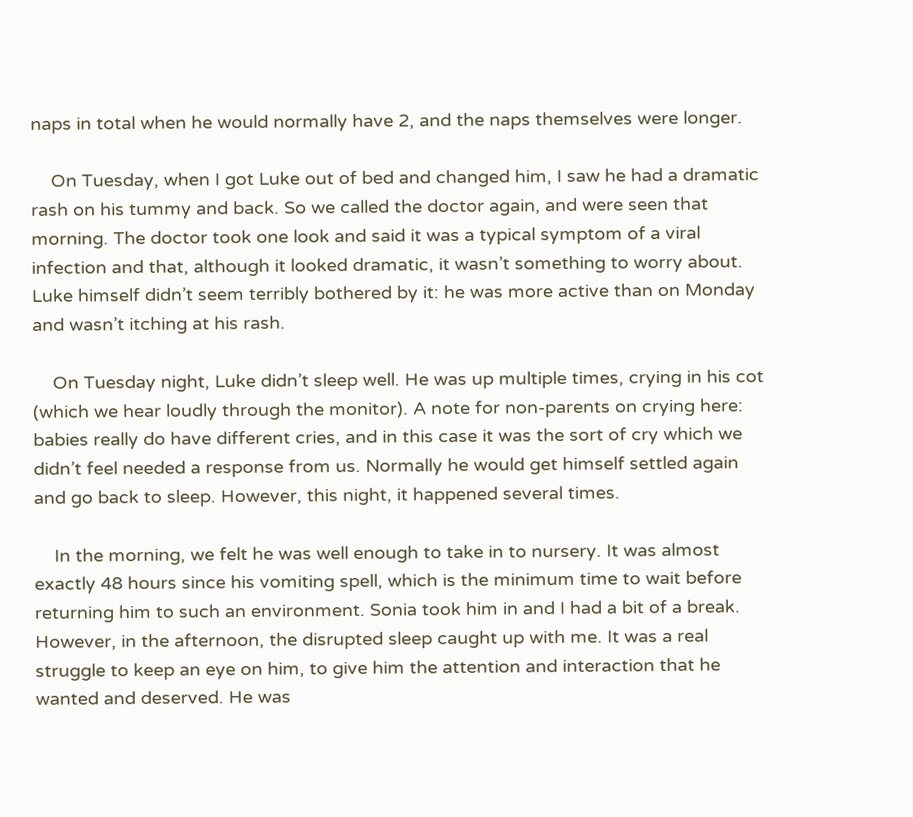naps in total when he would normally have 2, and the naps themselves were longer.

    On Tuesday, when I got Luke out of bed and changed him, I saw he had a dramatic rash on his tummy and back. So we called the doctor again, and were seen that morning. The doctor took one look and said it was a typical symptom of a viral infection and that, although it looked dramatic, it wasn’t something to worry about. Luke himself didn’t seem terribly bothered by it: he was more active than on Monday and wasn’t itching at his rash.

    On Tuesday night, Luke didn’t sleep well. He was up multiple times, crying in his cot (which we hear loudly through the monitor). A note for non-parents on crying here: babies really do have different cries, and in this case it was the sort of cry which we didn’t feel needed a response from us. Normally he would get himself settled again and go back to sleep. However, this night, it happened several times.

    In the morning, we felt he was well enough to take in to nursery. It was almost exactly 48 hours since his vomiting spell, which is the minimum time to wait before returning him to such an environment. Sonia took him in and I had a bit of a break. However, in the afternoon, the disrupted sleep caught up with me. It was a real struggle to keep an eye on him, to give him the attention and interaction that he wanted and deserved. He was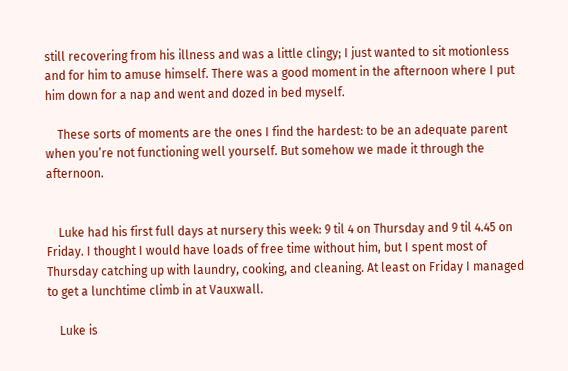still recovering from his illness and was a little clingy; I just wanted to sit motionless and for him to amuse himself. There was a good moment in the afternoon where I put him down for a nap and went and dozed in bed myself.

    These sorts of moments are the ones I find the hardest: to be an adequate parent when you’re not functioning well yourself. But somehow we made it through the afternoon.


    Luke had his first full days at nursery this week: 9 til 4 on Thursday and 9 til 4.45 on Friday. I thought I would have loads of free time without him, but I spent most of Thursday catching up with laundry, cooking, and cleaning. At least on Friday I managed to get a lunchtime climb in at Vauxwall.

    Luke is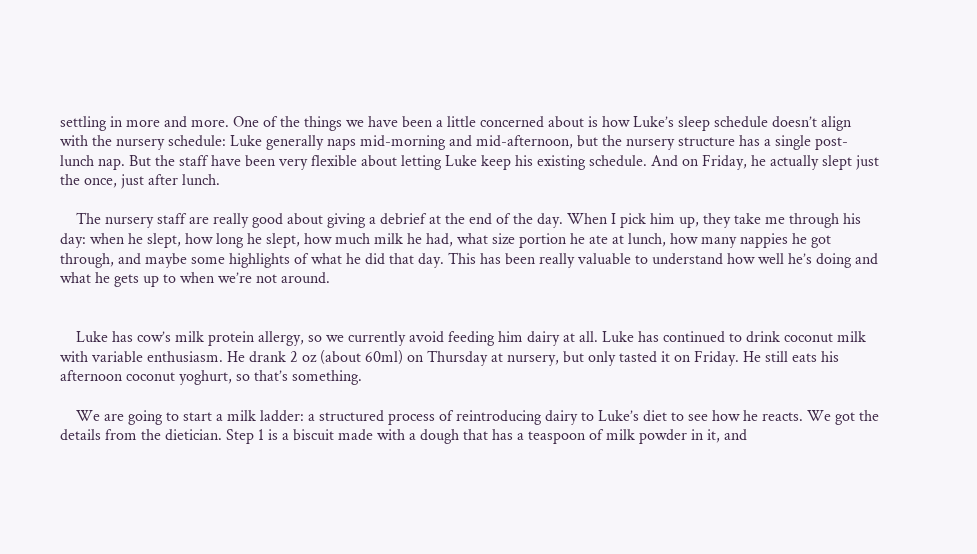settling in more and more. One of the things we have been a little concerned about is how Luke’s sleep schedule doesn’t align with the nursery schedule: Luke generally naps mid-morning and mid-afternoon, but the nursery structure has a single post-lunch nap. But the staff have been very flexible about letting Luke keep his existing schedule. And on Friday, he actually slept just the once, just after lunch.

    The nursery staff are really good about giving a debrief at the end of the day. When I pick him up, they take me through his day: when he slept, how long he slept, how much milk he had, what size portion he ate at lunch, how many nappies he got through, and maybe some highlights of what he did that day. This has been really valuable to understand how well he’s doing and what he gets up to when we’re not around.


    Luke has cow’s milk protein allergy, so we currently avoid feeding him dairy at all. Luke has continued to drink coconut milk with variable enthusiasm. He drank 2 oz (about 60ml) on Thursday at nursery, but only tasted it on Friday. He still eats his afternoon coconut yoghurt, so that’s something.

    We are going to start a milk ladder: a structured process of reintroducing dairy to Luke’s diet to see how he reacts. We got the details from the dietician. Step 1 is a biscuit made with a dough that has a teaspoon of milk powder in it, and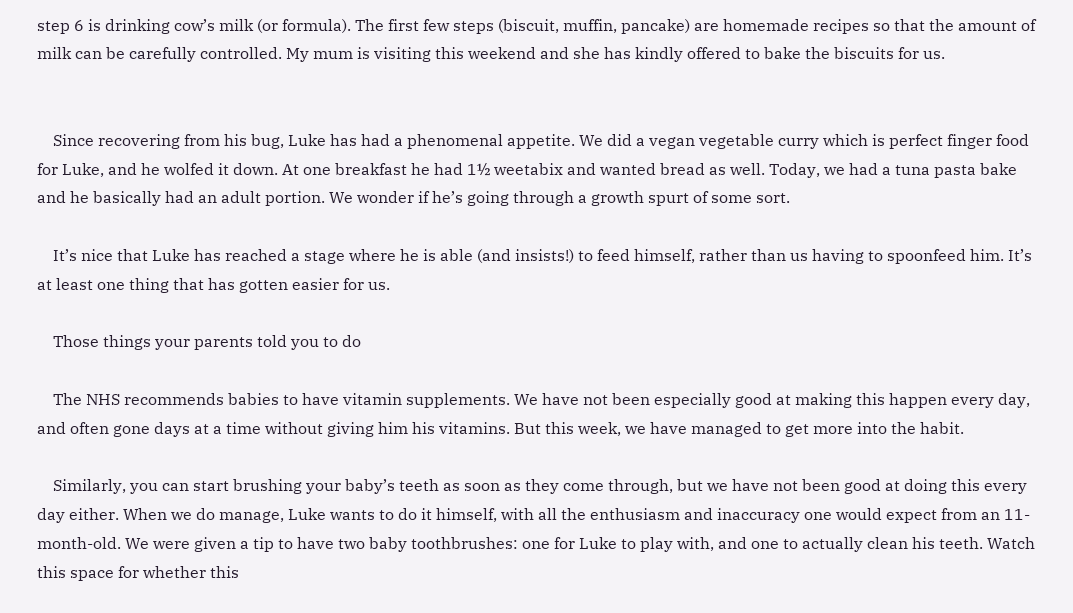step 6 is drinking cow’s milk (or formula). The first few steps (biscuit, muffin, pancake) are homemade recipes so that the amount of milk can be carefully controlled. My mum is visiting this weekend and she has kindly offered to bake the biscuits for us.


    Since recovering from his bug, Luke has had a phenomenal appetite. We did a vegan vegetable curry which is perfect finger food for Luke, and he wolfed it down. At one breakfast he had 1½ weetabix and wanted bread as well. Today, we had a tuna pasta bake and he basically had an adult portion. We wonder if he’s going through a growth spurt of some sort.

    It’s nice that Luke has reached a stage where he is able (and insists!) to feed himself, rather than us having to spoonfeed him. It’s at least one thing that has gotten easier for us.

    Those things your parents told you to do

    The NHS recommends babies to have vitamin supplements. We have not been especially good at making this happen every day, and often gone days at a time without giving him his vitamins. But this week, we have managed to get more into the habit.

    Similarly, you can start brushing your baby’s teeth as soon as they come through, but we have not been good at doing this every day either. When we do manage, Luke wants to do it himself, with all the enthusiasm and inaccuracy one would expect from an 11-month-old. We were given a tip to have two baby toothbrushes: one for Luke to play with, and one to actually clean his teeth. Watch this space for whether this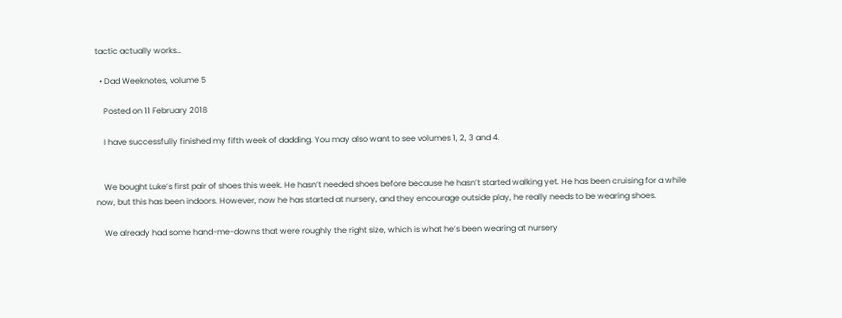tactic actually works…

  • Dad Weeknotes, volume 5

    Posted on 11 February 2018

    I have successfully finished my fifth week of dadding. You may also want to see volumes 1, 2, 3 and 4.


    We bought Luke’s first pair of shoes this week. He hasn’t needed shoes before because he hasn’t started walking yet. He has been cruising for a while now, but this has been indoors. However, now he has started at nursery, and they encourage outside play, he really needs to be wearing shoes.

    We already had some hand-me-downs that were roughly the right size, which is what he’s been wearing at nursery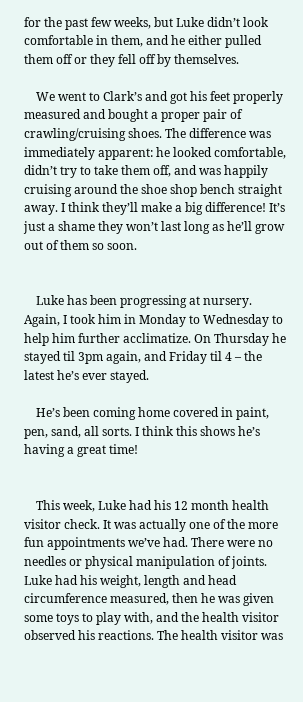for the past few weeks, but Luke didn’t look comfortable in them, and he either pulled them off or they fell off by themselves.

    We went to Clark’s and got his feet properly measured and bought a proper pair of crawling/cruising shoes. The difference was immediately apparent: he looked comfortable, didn’t try to take them off, and was happily cruising around the shoe shop bench straight away. I think they’ll make a big difference! It’s just a shame they won’t last long as he’ll grow out of them so soon.


    Luke has been progressing at nursery. Again, I took him in Monday to Wednesday to help him further acclimatize. On Thursday he stayed til 3pm again, and Friday til 4 – the latest he’s ever stayed.

    He’s been coming home covered in paint, pen, sand, all sorts. I think this shows he’s having a great time!


    This week, Luke had his 12 month health visitor check. It was actually one of the more fun appointments we’ve had. There were no needles or physical manipulation of joints. Luke had his weight, length and head circumference measured, then he was given some toys to play with, and the health visitor observed his reactions. The health visitor was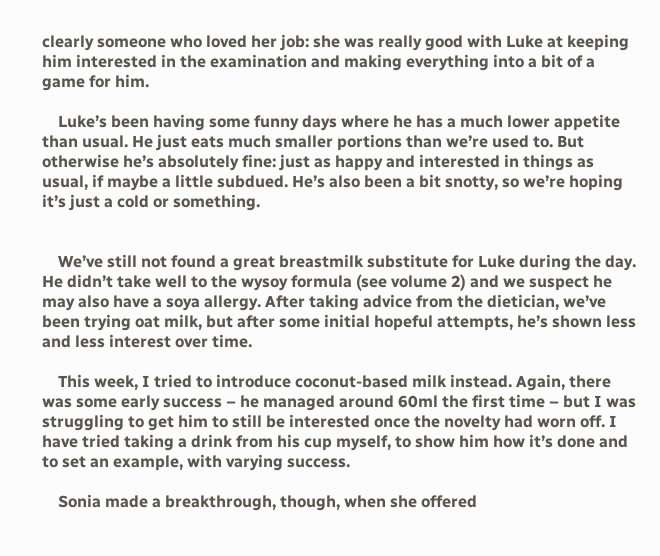clearly someone who loved her job: she was really good with Luke at keeping him interested in the examination and making everything into a bit of a game for him.

    Luke’s been having some funny days where he has a much lower appetite than usual. He just eats much smaller portions than we’re used to. But otherwise he’s absolutely fine: just as happy and interested in things as usual, if maybe a little subdued. He’s also been a bit snotty, so we’re hoping it’s just a cold or something.


    We’ve still not found a great breastmilk substitute for Luke during the day. He didn’t take well to the wysoy formula (see volume 2) and we suspect he may also have a soya allergy. After taking advice from the dietician, we’ve been trying oat milk, but after some initial hopeful attempts, he’s shown less and less interest over time.

    This week, I tried to introduce coconut-based milk instead. Again, there was some early success – he managed around 60ml the first time – but I was struggling to get him to still be interested once the novelty had worn off. I have tried taking a drink from his cup myself, to show him how it’s done and to set an example, with varying success.

    Sonia made a breakthrough, though, when she offered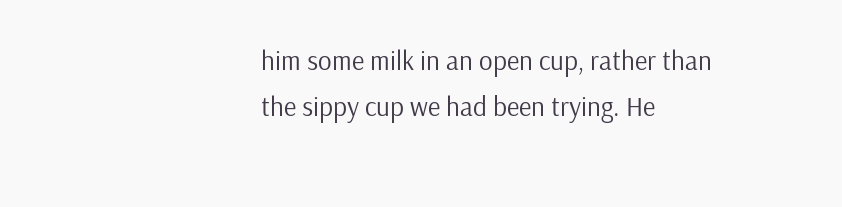him some milk in an open cup, rather than the sippy cup we had been trying. He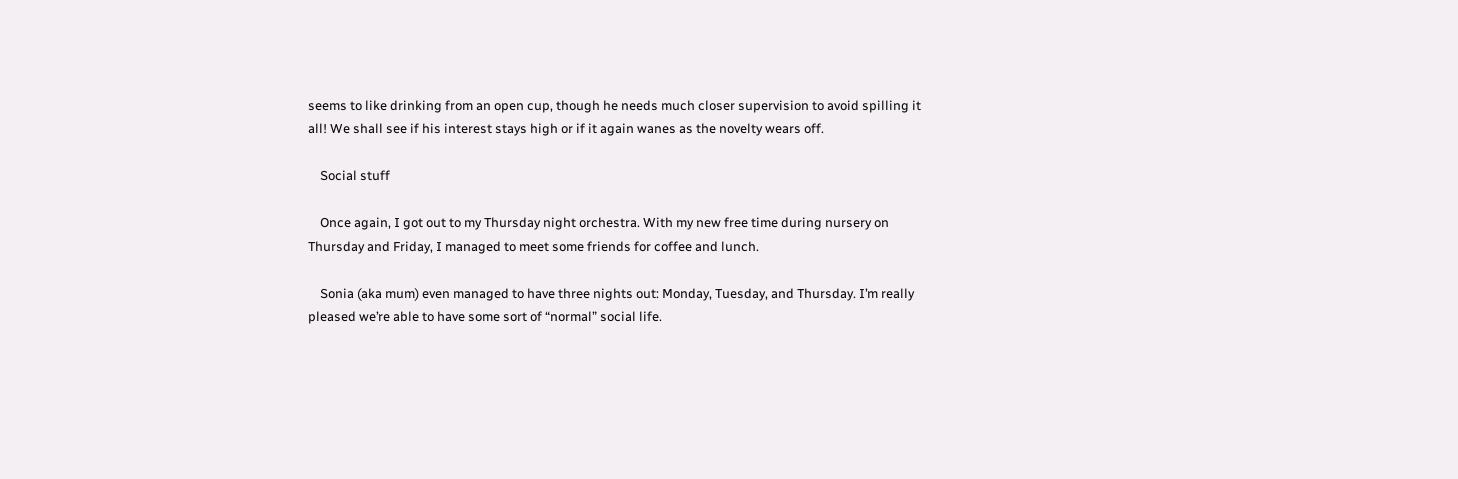seems to like drinking from an open cup, though he needs much closer supervision to avoid spilling it all! We shall see if his interest stays high or if it again wanes as the novelty wears off.

    Social stuff

    Once again, I got out to my Thursday night orchestra. With my new free time during nursery on Thursday and Friday, I managed to meet some friends for coffee and lunch.

    Sonia (aka mum) even managed to have three nights out: Monday, Tuesday, and Thursday. I’m really pleased we’re able to have some sort of “normal” social life.